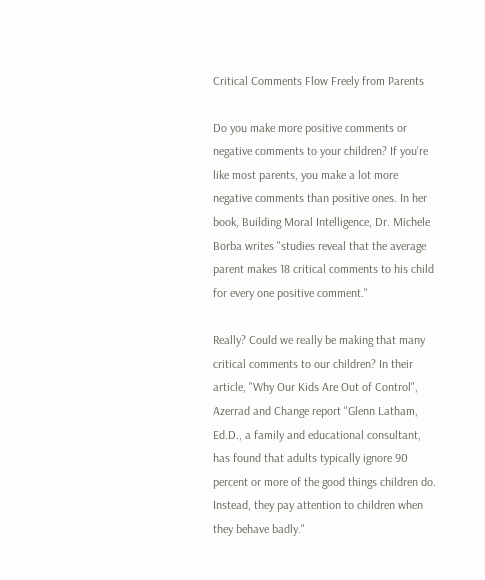Critical Comments Flow Freely from Parents

Do you make more positive comments or negative comments to your children? If you're like most parents, you make a lot more negative comments than positive ones. In her book, Building Moral Intelligence, Dr. Michele Borba writes "studies reveal that the average parent makes 18 critical comments to his child for every one positive comment."

Really? Could we really be making that many critical comments to our children? In their article, "Why Our Kids Are Out of Control", Azerrad and Change report "Glenn Latham, Ed.D., a family and educational consultant, has found that adults typically ignore 90 percent or more of the good things children do. Instead, they pay attention to children when they behave badly."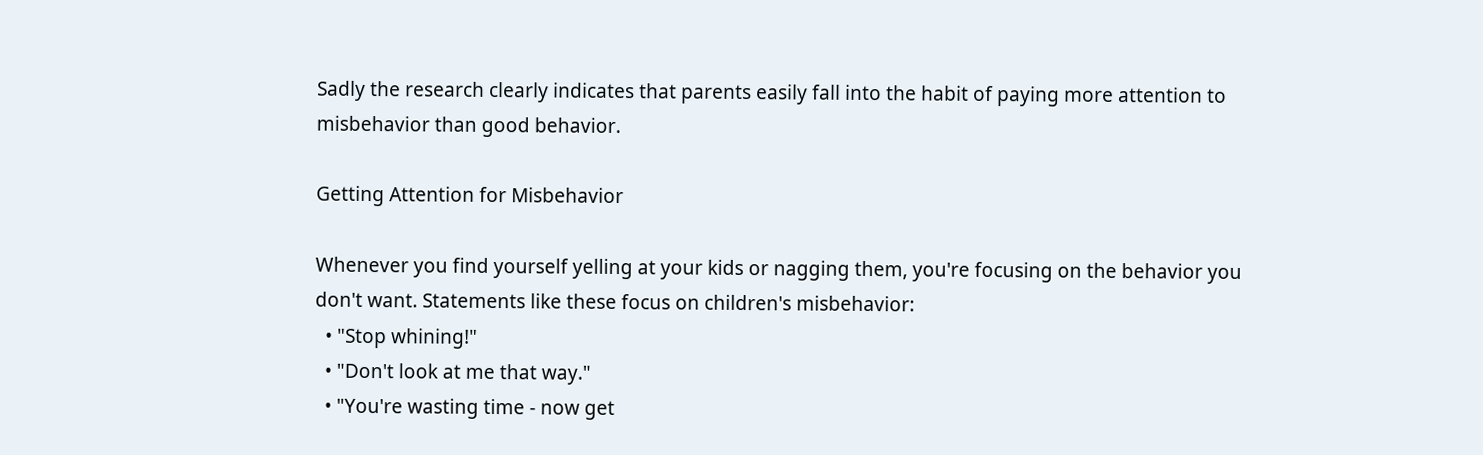Sadly the research clearly indicates that parents easily fall into the habit of paying more attention to misbehavior than good behavior.

Getting Attention for Misbehavior

Whenever you find yourself yelling at your kids or nagging them, you're focusing on the behavior you don't want. Statements like these focus on children's misbehavior:
  • "Stop whining!"
  • "Don't look at me that way."
  • "You're wasting time - now get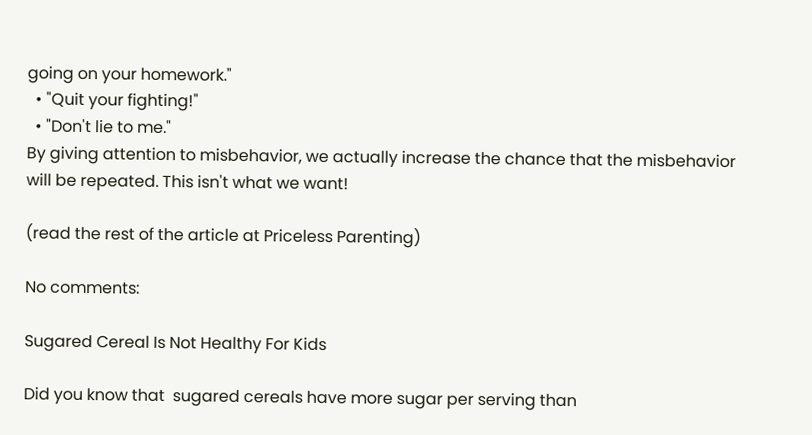going on your homework."
  • "Quit your fighting!"
  • "Don't lie to me."
By giving attention to misbehavior, we actually increase the chance that the misbehavior will be repeated. This isn't what we want!

(read the rest of the article at Priceless Parenting)

No comments:

Sugared Cereal Is Not Healthy For Kids

Did you know that  sugared cereals have more sugar per serving than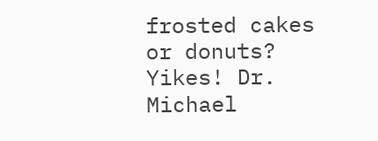frosted cakes or donuts? Yikes! Dr. Michael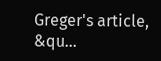Greger's article, &qu...